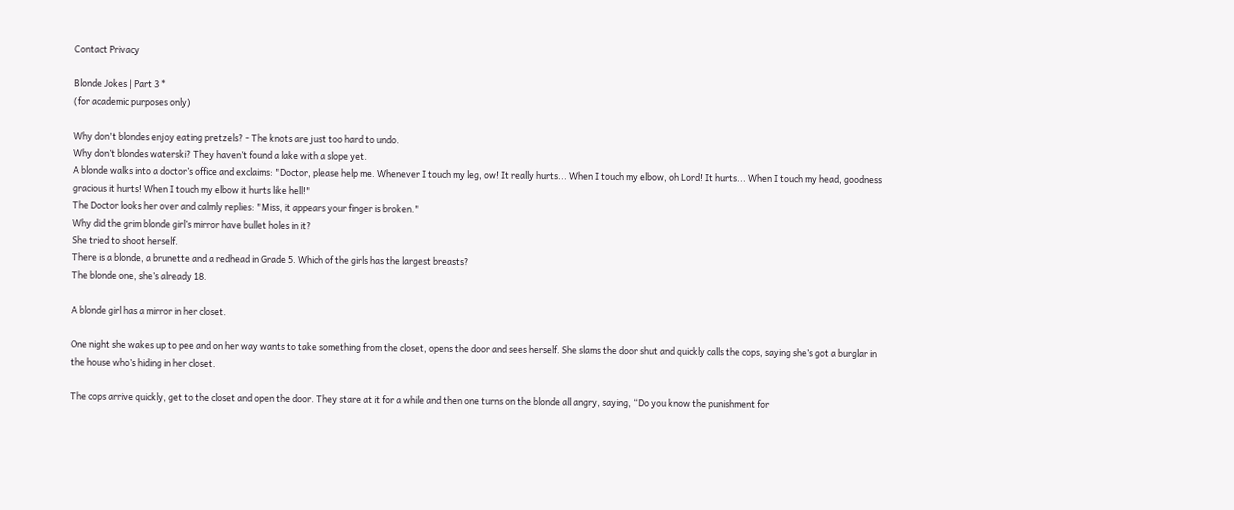Contact Privacy

Blonde Jokes | Part 3 *
(for academic purposes only)

Why don't blondes enjoy eating pretzels? - The knots are just too hard to undo.
Why don’t blondes waterski? They haven’t found a lake with a slope yet.
A blonde walks into a doctor’s office and exclaims: "Doctor, please help me. Whenever I touch my leg, ow! It really hurts... When I touch my elbow, oh Lord! It hurts... When I touch my head, goodness gracious it hurts! When I touch my elbow it hurts like hell!"
The Doctor looks her over and calmly replies: "Miss, it appears your finger is broken."
Why did the grim blonde girl’s mirror have bullet holes in it?
She tried to shoot herself.
There is a blonde, a brunette and a redhead in Grade 5. Which of the girls has the largest breasts?
The blonde one, she’s already 18.

A blonde girl has a mirror in her closet.

One night she wakes up to pee and on her way wants to take something from the closet, opens the door and sees herself. She slams the door shut and quickly calls the cops, saying she’s got a burglar in the house who’s hiding in her closet.

The cops arrive quickly, get to the closet and open the door. They stare at it for a while and then one turns on the blonde all angry, saying, “Do you know the punishment for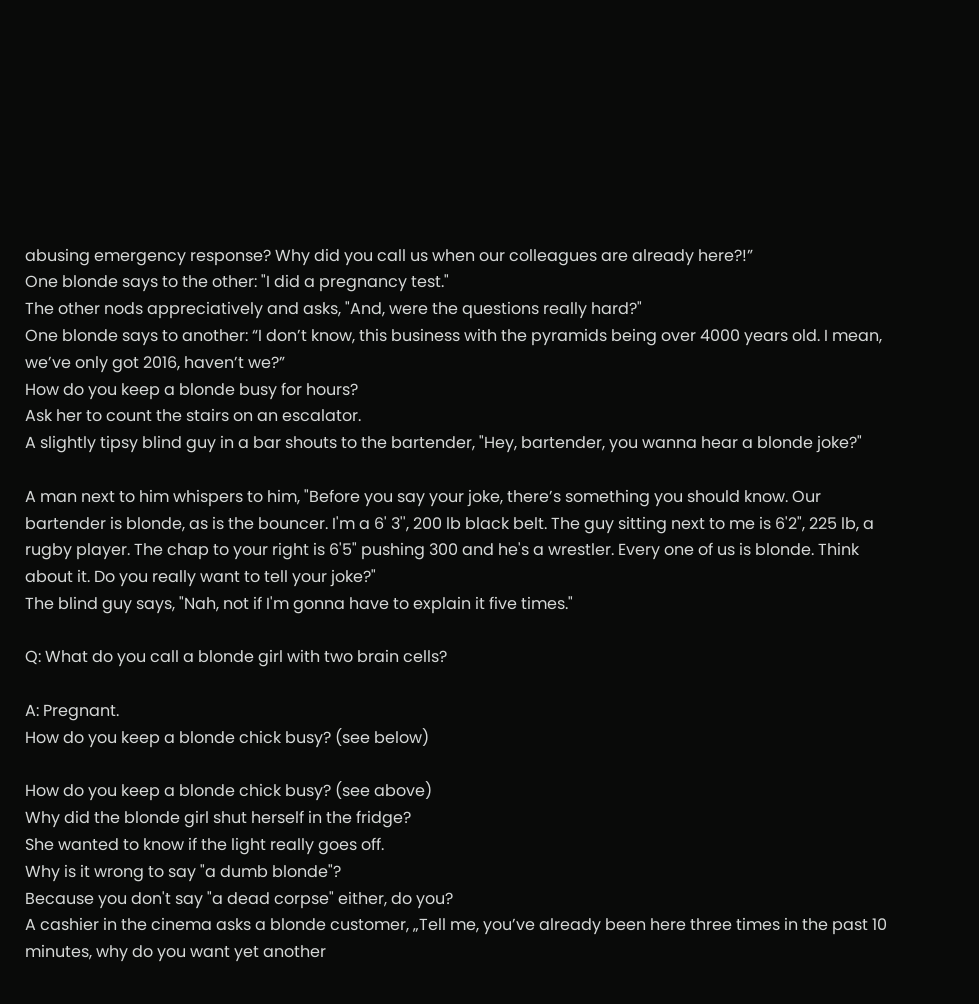abusing emergency response? Why did you call us when our colleagues are already here?!”
One blonde says to the other: "I did a pregnancy test."
The other nods appreciatively and asks, "And, were the questions really hard?"
One blonde says to another: “I don’t know, this business with the pyramids being over 4000 years old. I mean, we’ve only got 2016, haven’t we?”
How do you keep a blonde busy for hours?
Ask her to count the stairs on an escalator.
A slightly tipsy blind guy in a bar shouts to the bartender, "Hey, bartender, you wanna hear a blonde joke?"

A man next to him whispers to him, "Before you say your joke, there’s something you should know. Our bartender is blonde, as is the bouncer. I'm a 6' 3'', 200 lb black belt. The guy sitting next to me is 6'2", 225 lb, a rugby player. The chap to your right is 6'5" pushing 300 and he's a wrestler. Every one of us is blonde. Think about it. Do you really want to tell your joke?"
The blind guy says, "Nah, not if I'm gonna have to explain it five times."

Q: What do you call a blonde girl with two brain cells?

A: Pregnant.
How do you keep a blonde chick busy? (see below)

How do you keep a blonde chick busy? (see above)
Why did the blonde girl shut herself in the fridge?
She wanted to know if the light really goes off.
Why is it wrong to say "a dumb blonde"?
Because you don't say "a dead corpse" either, do you?
A cashier in the cinema asks a blonde customer, „Tell me, you’ve already been here three times in the past 10 minutes, why do you want yet another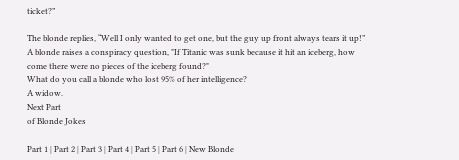ticket?”

The blonde replies, “Well I only wanted to get one, but the guy up front always tears it up!”
A blonde raises a conspiracy question, "If Titanic was sunk because it hit an iceberg, how come there were no pieces of the iceberg found?"
What do you call a blonde who lost 95% of her intelligence?
A widow.
Next Part
of Blonde Jokes

Part 1 | Part 2 | Part 3 | Part 4 | Part 5 | Part 6 | New Blonde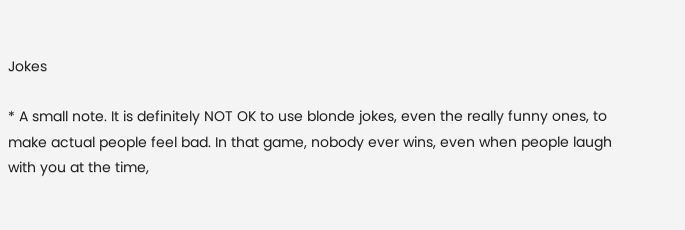Jokes

* A small note. It is definitely NOT OK to use blonde jokes, even the really funny ones, to make actual people feel bad. In that game, nobody ever wins, even when people laugh with you at the time,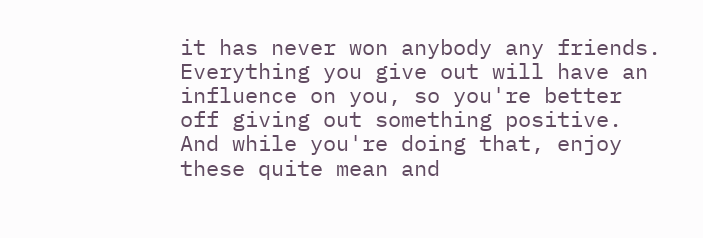it has never won anybody any friends.
Everything you give out will have an influence on you, so you're better off giving out something positive. And while you're doing that, enjoy these quite mean and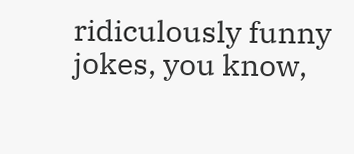ridiculously funny jokes, you know,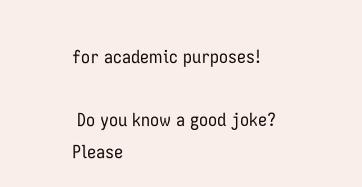for academic purposes!

 Do you know a good joke?
Please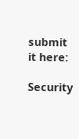submit it here:

Security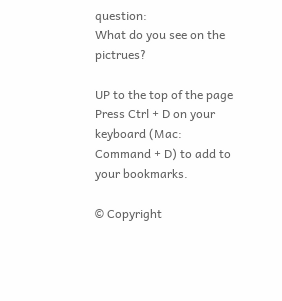question:
What do you see on the pictrues?

UP to the top of the page
Press Ctrl + D on your keyboard (Mac: Command + D) to add to your bookmarks.

© Copyright